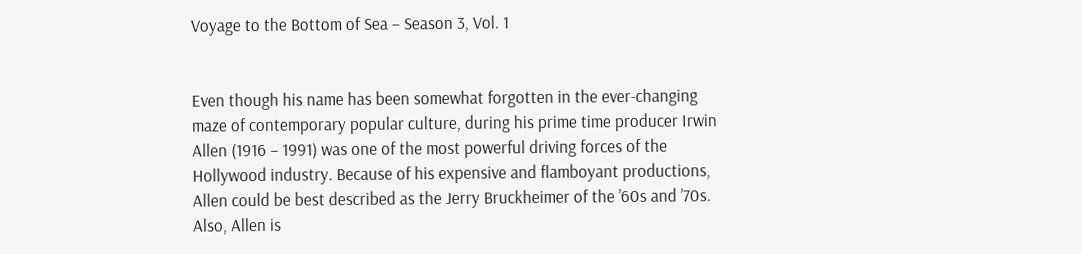Voyage to the Bottom of Sea – Season 3, Vol. 1


Even though his name has been somewhat forgotten in the ever-changing maze of contemporary popular culture, during his prime time producer Irwin Allen (1916 – 1991) was one of the most powerful driving forces of the Hollywood industry. Because of his expensive and flamboyant productions, Allen could be best described as the Jerry Bruckheimer of the ’60s and ’70s. Also, Allen is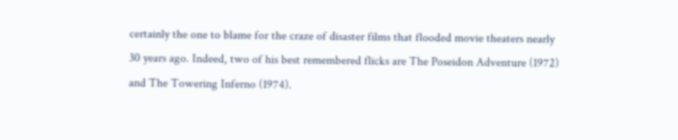certainly the one to blame for the craze of disaster films that flooded movie theaters nearly 30 years ago. Indeed, two of his best remembered flicks are The Poseidon Adventure (1972) and The Towering Inferno (1974).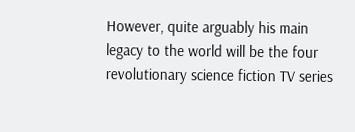However, quite arguably his main legacy to the world will be the four revolutionary science fiction TV series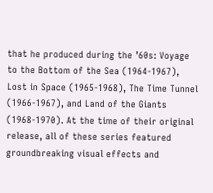that he produced during the ’60s: Voyage to the Bottom of the Sea (1964-1967), Lost in Space (1965-1968), The Time Tunnel (1966-1967), and Land of the Giants (1968-1970). At the time of their original release, all of these series featured groundbreaking visual effects and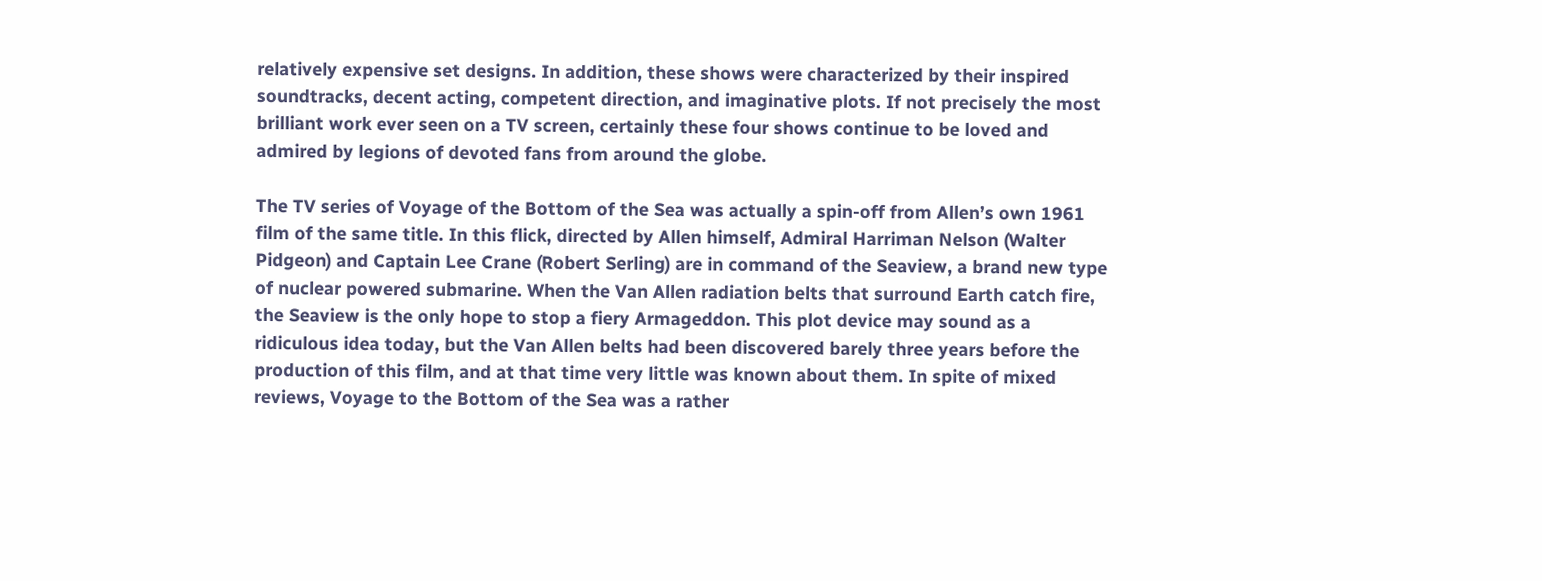relatively expensive set designs. In addition, these shows were characterized by their inspired soundtracks, decent acting, competent direction, and imaginative plots. If not precisely the most brilliant work ever seen on a TV screen, certainly these four shows continue to be loved and admired by legions of devoted fans from around the globe.

The TV series of Voyage of the Bottom of the Sea was actually a spin-off from Allen’s own 1961 film of the same title. In this flick, directed by Allen himself, Admiral Harriman Nelson (Walter Pidgeon) and Captain Lee Crane (Robert Serling) are in command of the Seaview, a brand new type of nuclear powered submarine. When the Van Allen radiation belts that surround Earth catch fire, the Seaview is the only hope to stop a fiery Armageddon. This plot device may sound as a ridiculous idea today, but the Van Allen belts had been discovered barely three years before the production of this film, and at that time very little was known about them. In spite of mixed reviews, Voyage to the Bottom of the Sea was a rather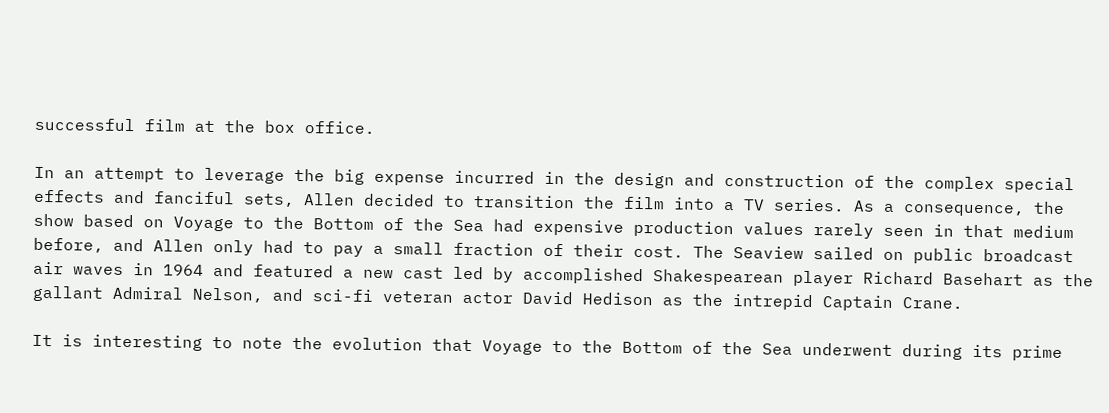successful film at the box office.

In an attempt to leverage the big expense incurred in the design and construction of the complex special effects and fanciful sets, Allen decided to transition the film into a TV series. As a consequence, the show based on Voyage to the Bottom of the Sea had expensive production values rarely seen in that medium before, and Allen only had to pay a small fraction of their cost. The Seaview sailed on public broadcast air waves in 1964 and featured a new cast led by accomplished Shakespearean player Richard Basehart as the gallant Admiral Nelson, and sci-fi veteran actor David Hedison as the intrepid Captain Crane.

It is interesting to note the evolution that Voyage to the Bottom of the Sea underwent during its prime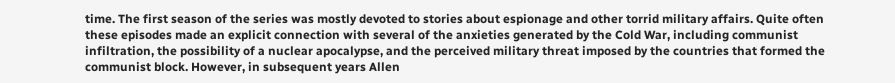time. The first season of the series was mostly devoted to stories about espionage and other torrid military affairs. Quite often these episodes made an explicit connection with several of the anxieties generated by the Cold War, including communist infiltration, the possibility of a nuclear apocalypse, and the perceived military threat imposed by the countries that formed the communist block. However, in subsequent years Allen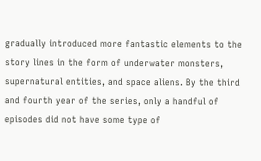gradually introduced more fantastic elements to the story lines in the form of underwater monsters, supernatural entities, and space aliens. By the third and fourth year of the series, only a handful of episodes did not have some type of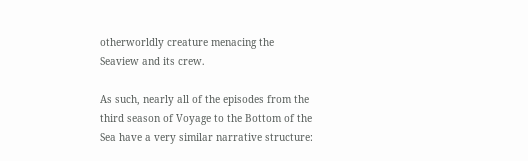otherworldly creature menacing the Seaview and its crew.

As such, nearly all of the episodes from the third season of Voyage to the Bottom of the Sea have a very similar narrative structure: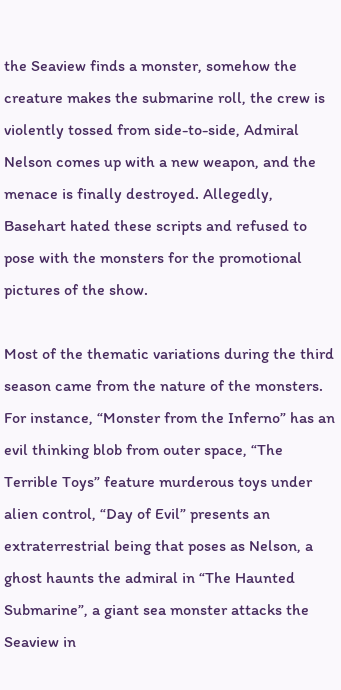the Seaview finds a monster, somehow the creature makes the submarine roll, the crew is violently tossed from side-to-side, Admiral Nelson comes up with a new weapon, and the menace is finally destroyed. Allegedly, Basehart hated these scripts and refused to pose with the monsters for the promotional pictures of the show.

Most of the thematic variations during the third season came from the nature of the monsters. For instance, “Monster from the Inferno” has an evil thinking blob from outer space, “The Terrible Toys” feature murderous toys under alien control, “Day of Evil” presents an extraterrestrial being that poses as Nelson, a ghost haunts the admiral in “The Haunted Submarine”, a giant sea monster attacks the Seaview in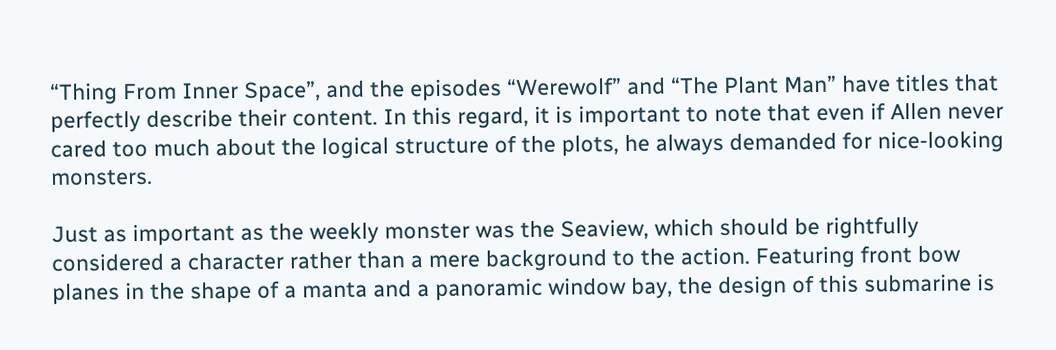“Thing From Inner Space”, and the episodes “Werewolf” and “The Plant Man” have titles that perfectly describe their content. In this regard, it is important to note that even if Allen never cared too much about the logical structure of the plots, he always demanded for nice-looking monsters.

Just as important as the weekly monster was the Seaview, which should be rightfully considered a character rather than a mere background to the action. Featuring front bow planes in the shape of a manta and a panoramic window bay, the design of this submarine is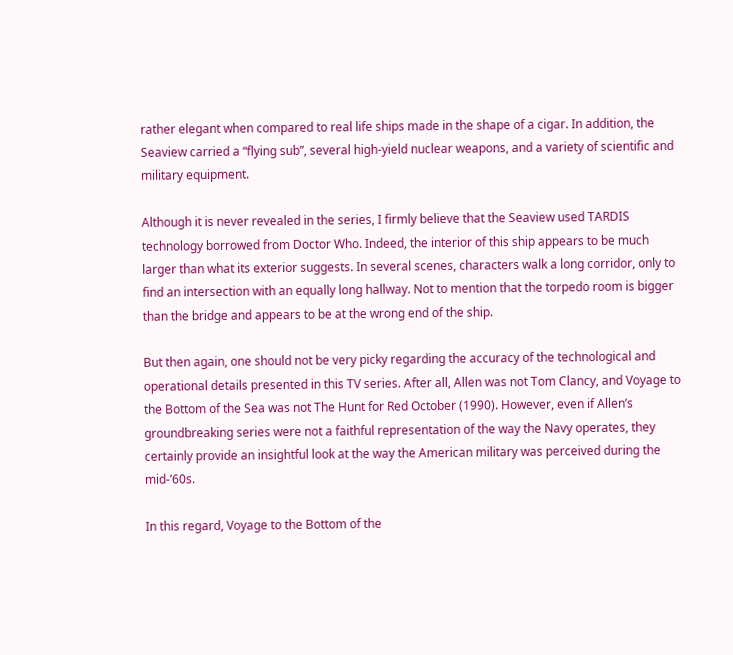rather elegant when compared to real life ships made in the shape of a cigar. In addition, the Seaview carried a “flying sub”, several high-yield nuclear weapons, and a variety of scientific and military equipment.

Although it is never revealed in the series, I firmly believe that the Seaview used TARDIS technology borrowed from Doctor Who. Indeed, the interior of this ship appears to be much larger than what its exterior suggests. In several scenes, characters walk a long corridor, only to find an intersection with an equally long hallway. Not to mention that the torpedo room is bigger than the bridge and appears to be at the wrong end of the ship.

But then again, one should not be very picky regarding the accuracy of the technological and operational details presented in this TV series. After all, Allen was not Tom Clancy, and Voyage to the Bottom of the Sea was not The Hunt for Red October (1990). However, even if Allen’s groundbreaking series were not a faithful representation of the way the Navy operates, they certainly provide an insightful look at the way the American military was perceived during the mid-’60s.

In this regard, Voyage to the Bottom of the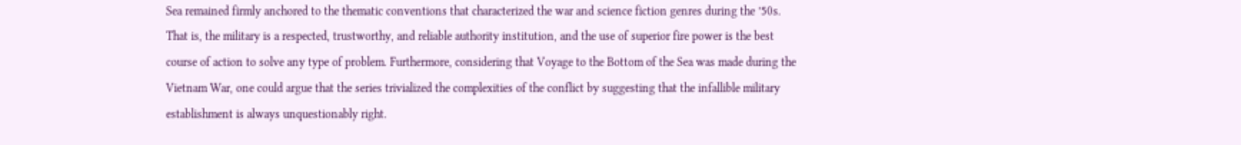Sea remained firmly anchored to the thematic conventions that characterized the war and science fiction genres during the ’50s. That is, the military is a respected, trustworthy, and reliable authority institution, and the use of superior fire power is the best course of action to solve any type of problem. Furthermore, considering that Voyage to the Bottom of the Sea was made during the Vietnam War, one could argue that the series trivialized the complexities of the conflict by suggesting that the infallible military establishment is always unquestionably right.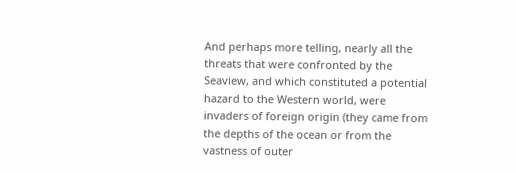And perhaps more telling, nearly all the threats that were confronted by the Seaview, and which constituted a potential hazard to the Western world, were invaders of foreign origin (they came from the depths of the ocean or from the vastness of outer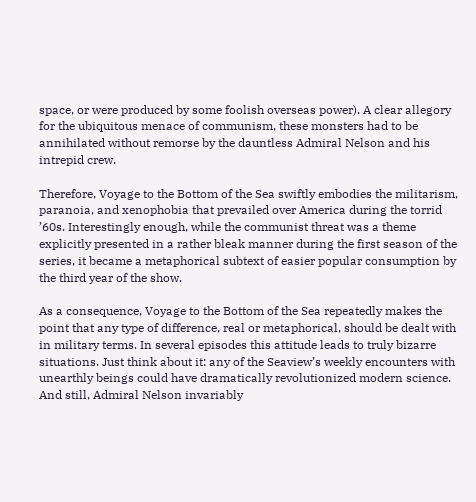space, or were produced by some foolish overseas power). A clear allegory for the ubiquitous menace of communism, these monsters had to be annihilated without remorse by the dauntless Admiral Nelson and his intrepid crew.

Therefore, Voyage to the Bottom of the Sea swiftly embodies the militarism, paranoia, and xenophobia that prevailed over America during the torrid ’60s. Interestingly enough, while the communist threat was a theme explicitly presented in a rather bleak manner during the first season of the series, it became a metaphorical subtext of easier popular consumption by the third year of the show.

As a consequence, Voyage to the Bottom of the Sea repeatedly makes the point that any type of difference, real or metaphorical, should be dealt with in military terms. In several episodes this attitude leads to truly bizarre situations. Just think about it: any of the Seaview’s weekly encounters with unearthly beings could have dramatically revolutionized modern science. And still, Admiral Nelson invariably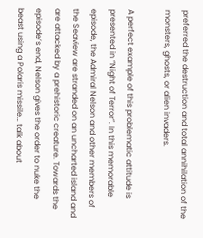preferred the destruction and total annihilation of the monsters, ghosts, or alien invaders.

A perfect example of this problematic attitude is presented in “Night of Terror”. In this memorable episode, the Admiral Nelson and other members of the Seaview are stranded on an uncharted island and are attacked by a prehistoric creature. Towards the episode’s end, Nelson gives the order to nuke the beast using a Polaris missile… talk about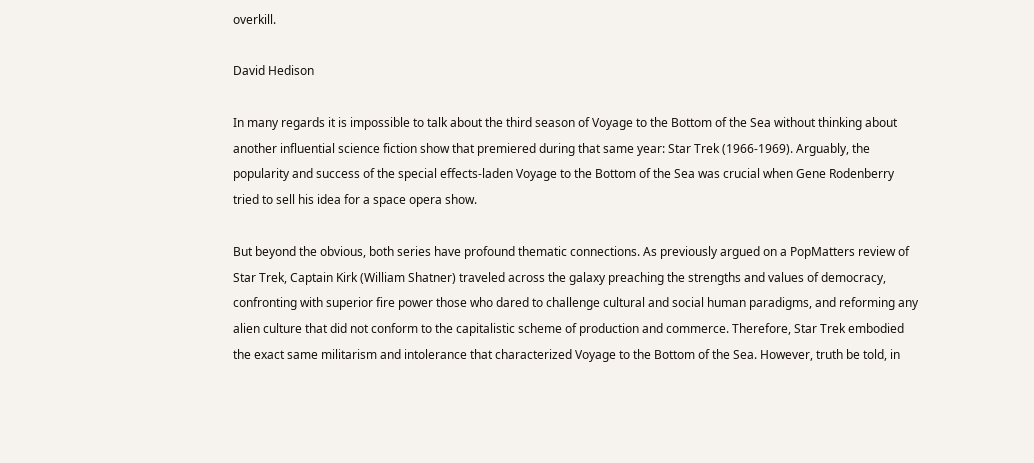overkill.

David Hedison

In many regards it is impossible to talk about the third season of Voyage to the Bottom of the Sea without thinking about another influential science fiction show that premiered during that same year: Star Trek (1966-1969). Arguably, the popularity and success of the special effects-laden Voyage to the Bottom of the Sea was crucial when Gene Rodenberry tried to sell his idea for a space opera show.

But beyond the obvious, both series have profound thematic connections. As previously argued on a PopMatters review of Star Trek, Captain Kirk (William Shatner) traveled across the galaxy preaching the strengths and values of democracy, confronting with superior fire power those who dared to challenge cultural and social human paradigms, and reforming any alien culture that did not conform to the capitalistic scheme of production and commerce. Therefore, Star Trek embodied the exact same militarism and intolerance that characterized Voyage to the Bottom of the Sea. However, truth be told, in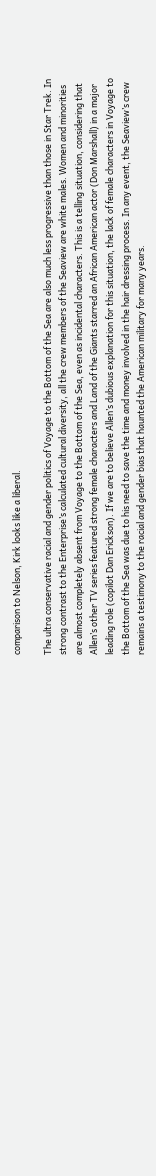comparison to Nelson, Kirk looks like a liberal.

The ultra conservative racial and gender politics of Voyage to the Bottom of the Sea are also much less progressive than those in Star Trek. In strong contrast to the Enterprise’s calculated cultural diversity, all the crew members of the Seaview are white males. Women and minorities are almost completely absent from Voyage to the Bottom of the Sea, even as incidental characters. This is a telling situation, considering that Allen’s other TV series featured strong female characters and Land of the Giants starred an African American actor (Don Marshall) in a major leading role (copilot Dan Erickson). If we are to believe Allen’s dubious explanation for this situation, the lack of female characters in Voyage to the Bottom of the Sea was due to his need to save the time and money involved in the hair dressing process. In any event, the Seaview’s crew remains a testimony to the racial and gender bias that haunted the American military for many years.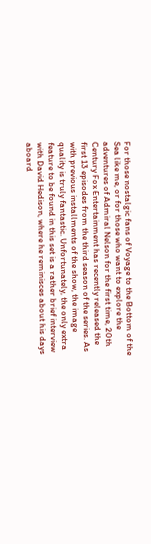For those nostalgic fans of Voyage to the Bottom of the Sea like me, or for those who want to explore the adventures of Admiral Nelson for the first time, 20th Century Fox Entertainment has recently released the first 13 episodes from the third season of the series. As with previous installments of the show, the image quality is truly fantastic. Unfortunately, the only extra feature to be found in this set is a rather brief interview with David Hedison, where he reminisces about his days aboard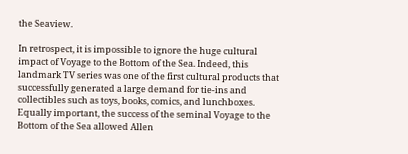the Seaview.

In retrospect, it is impossible to ignore the huge cultural impact of Voyage to the Bottom of the Sea. Indeed, this landmark TV series was one of the first cultural products that successfully generated a large demand for tie-ins and collectibles such as toys, books, comics, and lunchboxes. Equally important, the success of the seminal Voyage to the Bottom of the Sea allowed Allen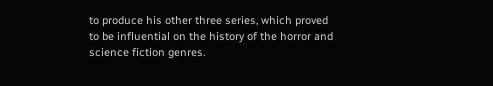to produce his other three series, which proved to be influential on the history of the horror and science fiction genres.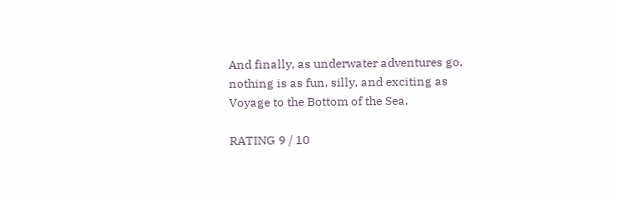And finally, as underwater adventures go, nothing is as fun, silly, and exciting as Voyage to the Bottom of the Sea.

RATING 9 / 10